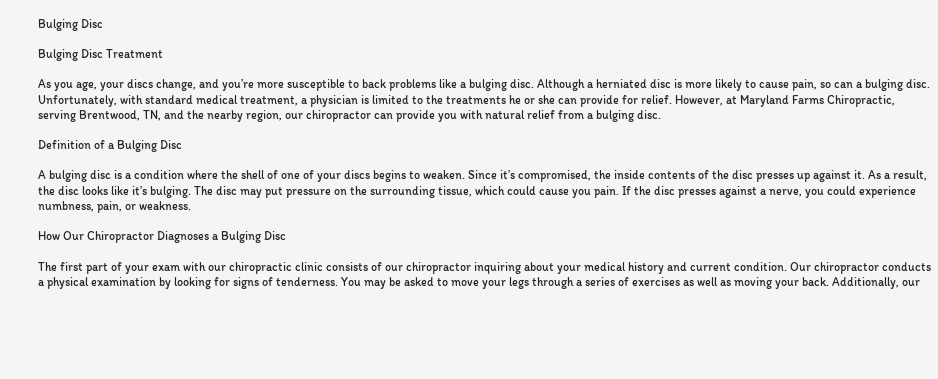Bulging Disc

Bulging Disc Treatment

As you age, your discs change, and you’re more susceptible to back problems like a bulging disc. Although a herniated disc is more likely to cause pain, so can a bulging disc. Unfortunately, with standard medical treatment, a physician is limited to the treatments he or she can provide for relief. However, at Maryland Farms Chiropractic, serving Brentwood, TN, and the nearby region, our chiropractor can provide you with natural relief from a bulging disc.

Definition of a Bulging Disc

A bulging disc is a condition where the shell of one of your discs begins to weaken. Since it’s compromised, the inside contents of the disc presses up against it. As a result, the disc looks like it’s bulging. The disc may put pressure on the surrounding tissue, which could cause you pain. If the disc presses against a nerve, you could experience numbness, pain, or weakness.

How Our Chiropractor Diagnoses a Bulging Disc

The first part of your exam with our chiropractic clinic consists of our chiropractor inquiring about your medical history and current condition. Our chiropractor conducts a physical examination by looking for signs of tenderness. You may be asked to move your legs through a series of exercises as well as moving your back. Additionally, our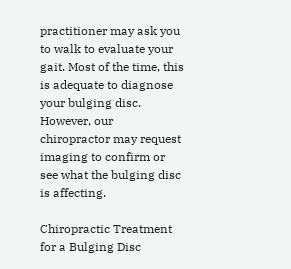practitioner may ask you to walk to evaluate your gait. Most of the time, this is adequate to diagnose your bulging disc. However, our chiropractor may request imaging to confirm or see what the bulging disc is affecting.

Chiropractic Treatment for a Bulging Disc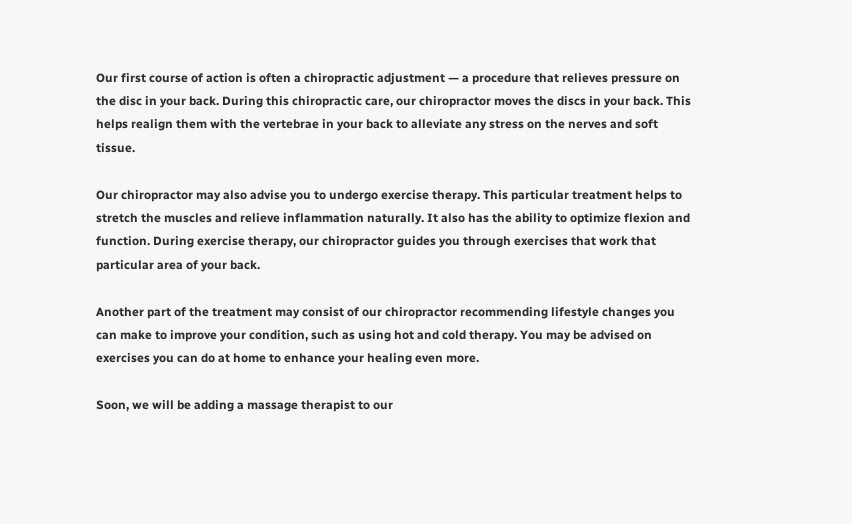Our first course of action is often a chiropractic adjustment — a procedure that relieves pressure on the disc in your back. During this chiropractic care, our chiropractor moves the discs in your back. This helps realign them with the vertebrae in your back to alleviate any stress on the nerves and soft tissue.

Our chiropractor may also advise you to undergo exercise therapy. This particular treatment helps to stretch the muscles and relieve inflammation naturally. It also has the ability to optimize flexion and function. During exercise therapy, our chiropractor guides you through exercises that work that particular area of your back.

Another part of the treatment may consist of our chiropractor recommending lifestyle changes you can make to improve your condition, such as using hot and cold therapy. You may be advised on exercises you can do at home to enhance your healing even more.

Soon, we will be adding a massage therapist to our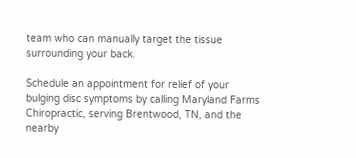team who can manually target the tissue surrounding your back.

Schedule an appointment for relief of your bulging disc symptoms by calling Maryland Farms Chiropractic, serving Brentwood, TN, and the nearby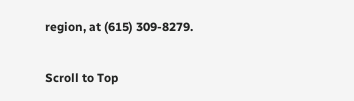region, at (615) 309-8279.

Scroll to Top